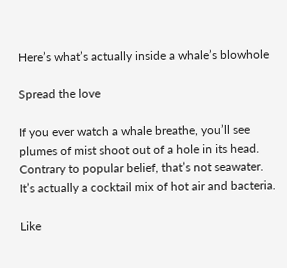Here’s what’s actually inside a whale’s blowhole

Spread the love

If you ever watch a whale breathe, you’ll see plumes of mist shoot out of a hole in its head. Contrary to popular belief, that’s not seawater. It’s actually a cocktail mix of hot air and bacteria.

Like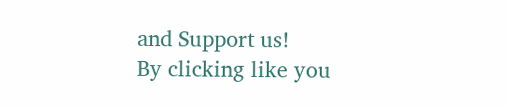and Support us!
By clicking like you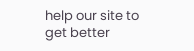help our site to get better